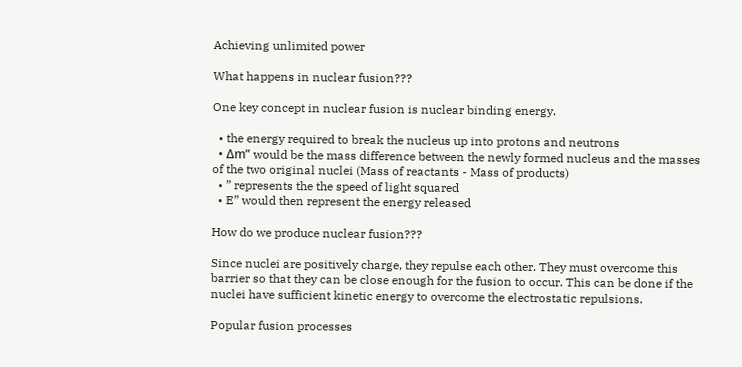Achieving unlimited power

What happens in nuclear fusion???

One key concept in nuclear fusion is nuclear binding energy.

  • the energy required to break the nucleus up into protons and neutrons
  • Δm” would be the mass difference between the newly formed nucleus and the masses of the two original nuclei (Mass of reactants - Mass of products)
  • ” represents the the speed of light squared
  • E” would then represent the energy released

How do we produce nuclear fusion???

Since nuclei are positively charge, they repulse each other. They must overcome this barrier so that they can be close enough for the fusion to occur. This can be done if the nuclei have sufficient kinetic energy to overcome the electrostatic repulsions.

Popular fusion processes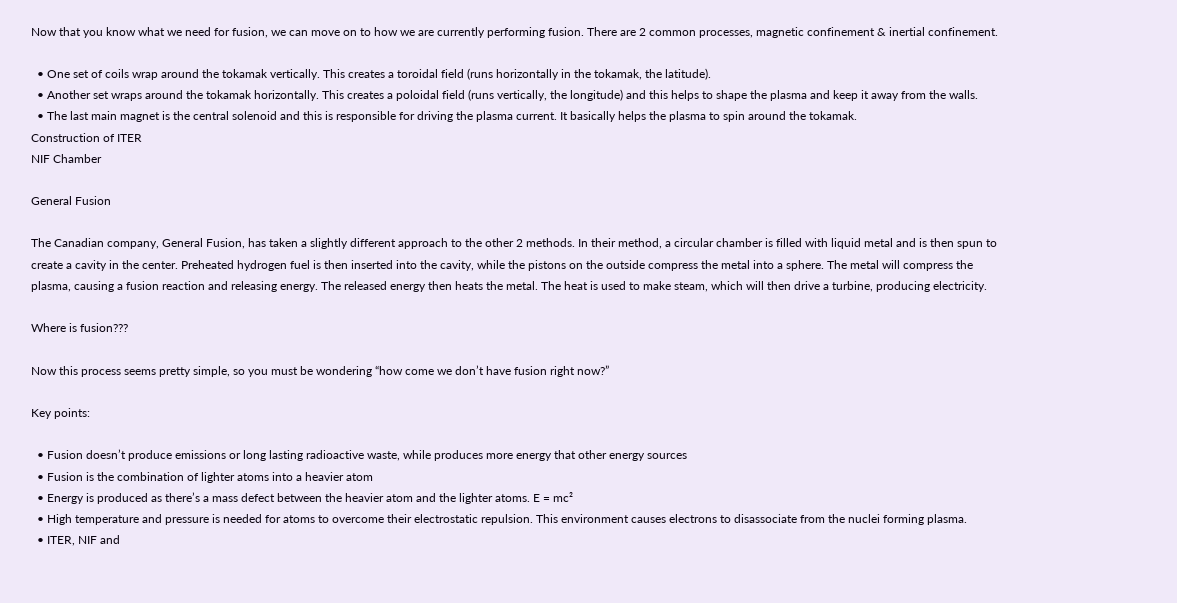Now that you know what we need for fusion, we can move on to how we are currently performing fusion. There are 2 common processes, magnetic confinement & inertial confinement.

  • One set of coils wrap around the tokamak vertically. This creates a toroidal field (runs horizontally in the tokamak, the latitude).
  • Another set wraps around the tokamak horizontally. This creates a poloidal field (runs vertically, the longitude) and this helps to shape the plasma and keep it away from the walls.
  • The last main magnet is the central solenoid and this is responsible for driving the plasma current. It basically helps the plasma to spin around the tokamak.
Construction of ITER
NIF Chamber

General Fusion

The Canadian company, General Fusion, has taken a slightly different approach to the other 2 methods. In their method, a circular chamber is filled with liquid metal and is then spun to create a cavity in the center. Preheated hydrogen fuel is then inserted into the cavity, while the pistons on the outside compress the metal into a sphere. The metal will compress the plasma, causing a fusion reaction and releasing energy. The released energy then heats the metal. The heat is used to make steam, which will then drive a turbine, producing electricity.

Where is fusion???

Now this process seems pretty simple, so you must be wondering “how come we don’t have fusion right now?”

Key points:

  • Fusion doesn’t produce emissions or long lasting radioactive waste, while produces more energy that other energy sources
  • Fusion is the combination of lighter atoms into a heavier atom
  • Energy is produced as there’s a mass defect between the heavier atom and the lighter atoms. E = mc²
  • High temperature and pressure is needed for atoms to overcome their electrostatic repulsion. This environment causes electrons to disassociate from the nuclei forming plasma.
  • ITER, NIF and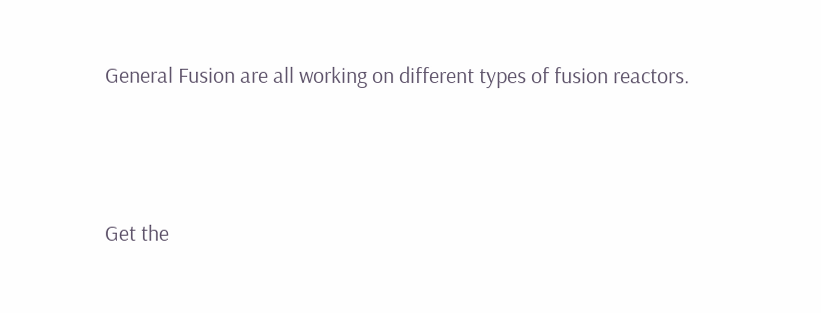General Fusion are all working on different types of fusion reactors.



Get the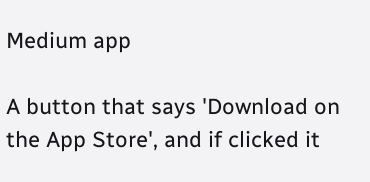Medium app

A button that says 'Download on the App Store', and if clicked it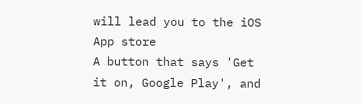will lead you to the iOS App store
A button that says 'Get it on, Google Play', and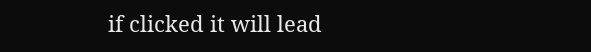if clicked it will lead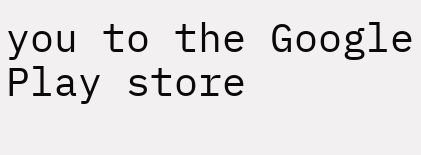you to the Google Play store